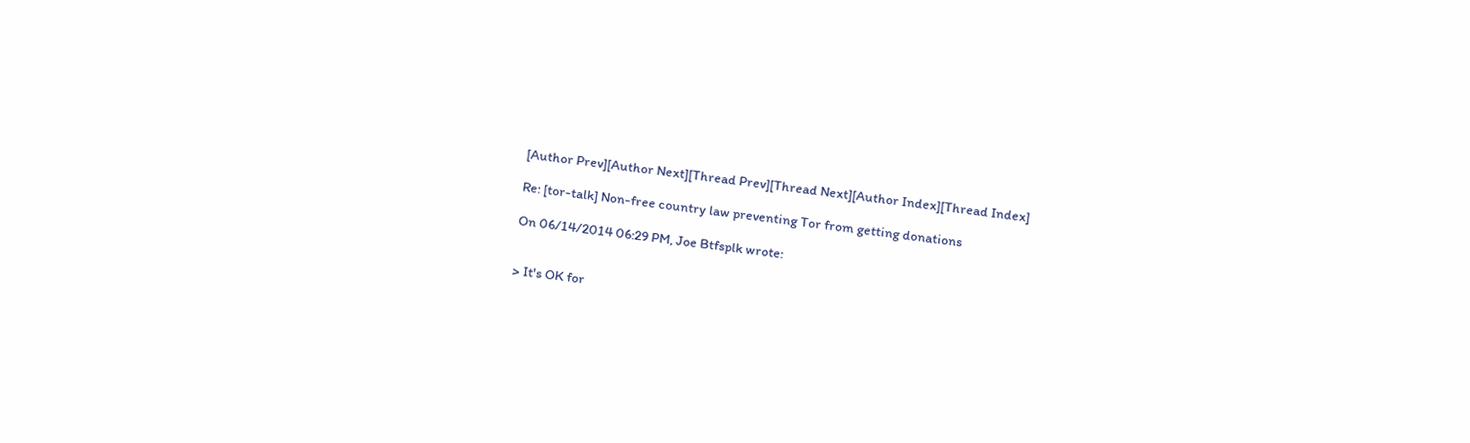[Author Prev][Author Next][Thread Prev][Thread Next][Author Index][Thread Index]

Re: [tor-talk] Non-free country law preventing Tor from getting donations

On 06/14/2014 06:29 PM, Joe Btfsplk wrote:


> It's OK for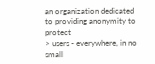an organization dedicated to providing anonymity to protect
> users - everywhere, in no small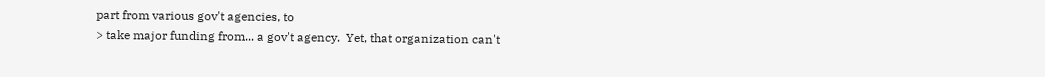part from various gov't agencies, to
> take major funding from... a gov't agency.  Yet, that organization can't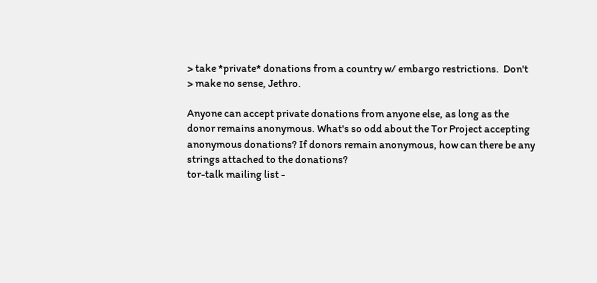> take *private* donations from a country w/ embargo restrictions.  Don't
> make no sense, Jethro.

Anyone can accept private donations from anyone else, as long as the
donor remains anonymous. What's so odd about the Tor Project accepting
anonymous donations? If donors remain anonymous, how can there be any
strings attached to the donations?
tor-talk mailing list -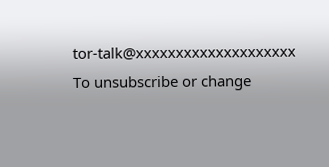tor-talk@xxxxxxxxxxxxxxxxxxxx
To unsubscribe or change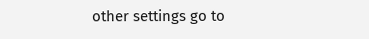other settings go to